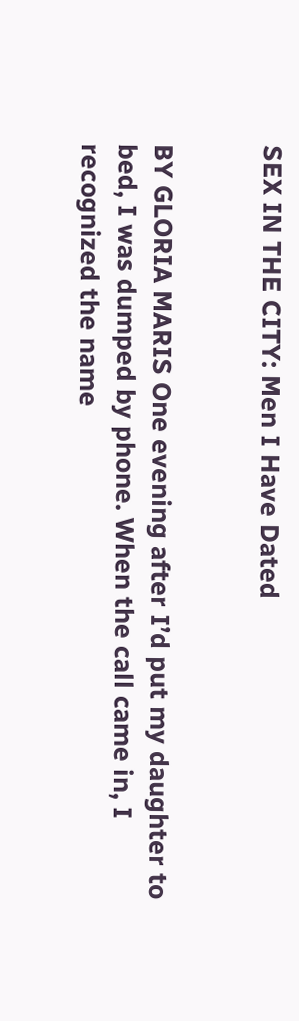SEX IN THE CITY: Men I Have Dated


BY GLORIA MARIS One evening after I’d put my daughter to bed, I was dumped by phone. When the call came in, I recognized the name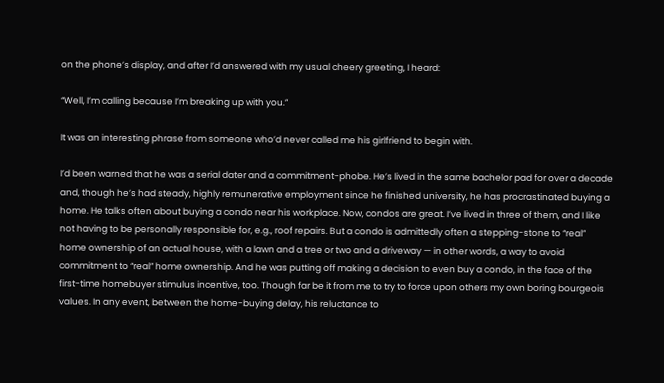on the phone’s display, and after I’d answered with my usual cheery greeting, I heard:

“Well, I’m calling because I’m breaking up with you.”

It was an interesting phrase from someone who’d never called me his girlfriend to begin with.

I’d been warned that he was a serial dater and a commitment-phobe. He’s lived in the same bachelor pad for over a decade and, though he’s had steady, highly remunerative employment since he finished university, he has procrastinated buying a home. He talks often about buying a condo near his workplace. Now, condos are great. I’ve lived in three of them, and I like not having to be personally responsible for, e.g., roof repairs. But a condo is admittedly often a stepping-stone to “real” home ownership of an actual house, with a lawn and a tree or two and a driveway — in other words, a way to avoid commitment to “real” home ownership. And he was putting off making a decision to even buy a condo, in the face of the first-time homebuyer stimulus incentive, too. Though far be it from me to try to force upon others my own boring bourgeois values. In any event, between the home-buying delay, his reluctance to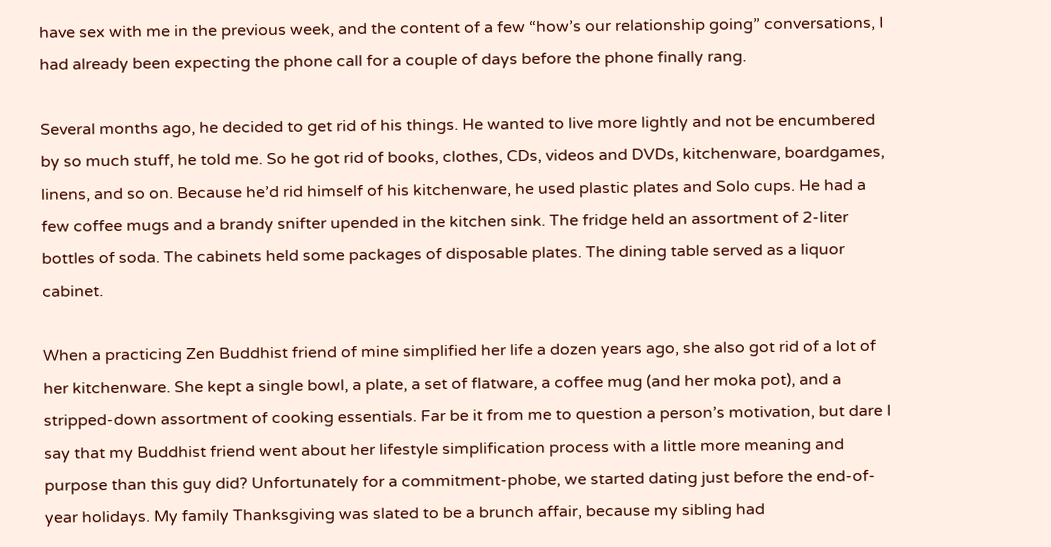have sex with me in the previous week, and the content of a few “how’s our relationship going” conversations, I had already been expecting the phone call for a couple of days before the phone finally rang.

Several months ago, he decided to get rid of his things. He wanted to live more lightly and not be encumbered by so much stuff, he told me. So he got rid of books, clothes, CDs, videos and DVDs, kitchenware, boardgames, linens, and so on. Because he’d rid himself of his kitchenware, he used plastic plates and Solo cups. He had a few coffee mugs and a brandy snifter upended in the kitchen sink. The fridge held an assortment of 2-liter bottles of soda. The cabinets held some packages of disposable plates. The dining table served as a liquor cabinet.

When a practicing Zen Buddhist friend of mine simplified her life a dozen years ago, she also got rid of a lot of her kitchenware. She kept a single bowl, a plate, a set of flatware, a coffee mug (and her moka pot), and a stripped-down assortment of cooking essentials. Far be it from me to question a person’s motivation, but dare I say that my Buddhist friend went about her lifestyle simplification process with a little more meaning and purpose than this guy did? Unfortunately for a commitment-phobe, we started dating just before the end-of-year holidays. My family Thanksgiving was slated to be a brunch affair, because my sibling had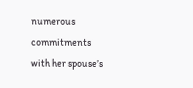numerous commitments with her spouse’s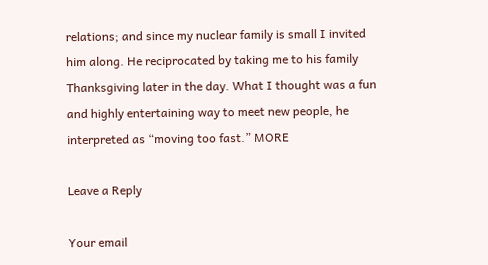relations; and since my nuclear family is small I invited him along. He reciprocated by taking me to his family Thanksgiving later in the day. What I thought was a fun and highly entertaining way to meet new people, he interpreted as “moving too fast.” MORE

Leave a Reply

Your email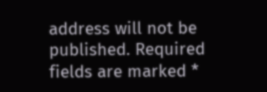address will not be published. Required fields are marked *